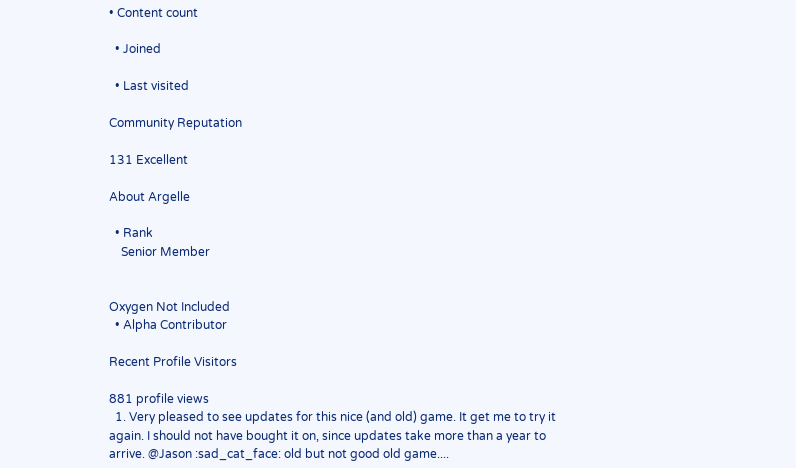• Content count

  • Joined

  • Last visited

Community Reputation

131 Excellent

About Argelle

  • Rank
    Senior Member


Oxygen Not Included
  • Alpha Contributor

Recent Profile Visitors

881 profile views
  1. Very pleased to see updates for this nice (and old) game. It get me to try it again. I should not have bought it on, since updates take more than a year to arrive. @Jason :sad_cat_face: old but not good old game....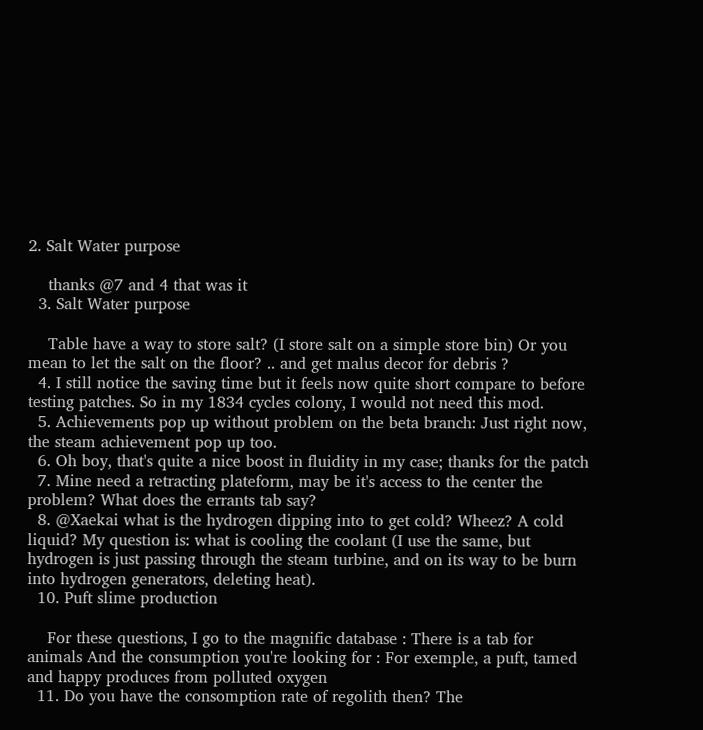2. Salt Water purpose

    thanks @7 and 4 that was it
  3. Salt Water purpose

    Table have a way to store salt? (I store salt on a simple store bin) Or you mean to let the salt on the floor? .. and get malus decor for debris ?
  4. I still notice the saving time but it feels now quite short compare to before testing patches. So in my 1834 cycles colony, I would not need this mod.
  5. Achievements pop up without problem on the beta branch: Just right now, the steam achievement pop up too.
  6. Oh boy, that's quite a nice boost in fluidity in my case; thanks for the patch
  7. Mine need a retracting plateform, may be it's access to the center the problem? What does the errants tab say?
  8. @Xaekai what is the hydrogen dipping into to get cold? Wheez? A cold liquid? My question is: what is cooling the coolant (I use the same, but hydrogen is just passing through the steam turbine, and on its way to be burn into hydrogen generators, deleting heat).
  10. Puft slime production

    For these questions, I go to the magnific database : There is a tab for animals And the consumption you're looking for : For exemple, a puft, tamed and happy produces from polluted oxygen
  11. Do you have the consomption rate of regolith then? The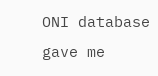ONI database gave me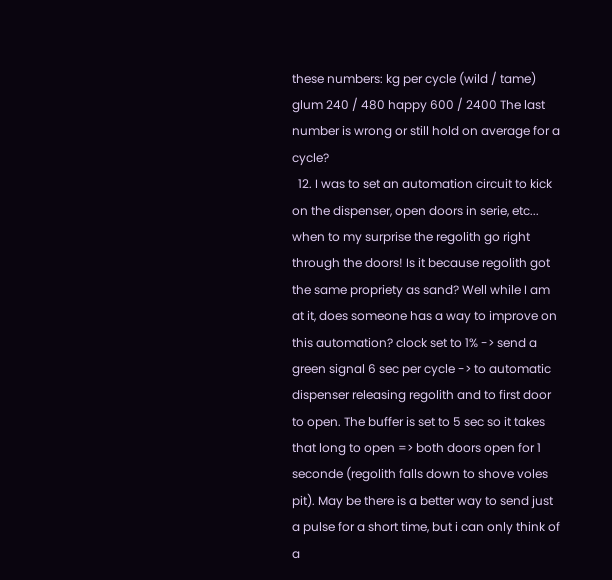these numbers: kg per cycle (wild / tame) glum 240 / 480 happy 600 / 2400 The last number is wrong or still hold on average for a cycle?
  12. I was to set an automation circuit to kick on the dispenser, open doors in serie, etc... when to my surprise the regolith go right through the doors! Is it because regolith got the same propriety as sand? Well while I am at it, does someone has a way to improve on this automation? clock set to 1% -> send a green signal 6 sec per cycle -> to automatic dispenser releasing regolith and to first door to open. The buffer is set to 5 sec so it takes that long to open => both doors open for 1 seconde (regolith falls down to shove voles pit). May be there is a better way to send just a pulse for a short time, but i can only think of a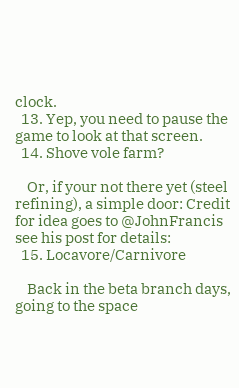clock.
  13. Yep, you need to pause the game to look at that screen.
  14. Shove vole farm?

    Or, if your not there yet (steel refining), a simple door: Credit for idea goes to @JohnFrancis see his post for details:
  15. Locavore/Carnivore

    Back in the beta branch days, going to the space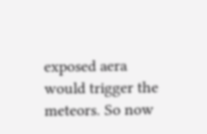exposed aera would trigger the meteors. So now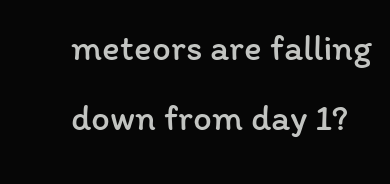meteors are falling down from day 1?